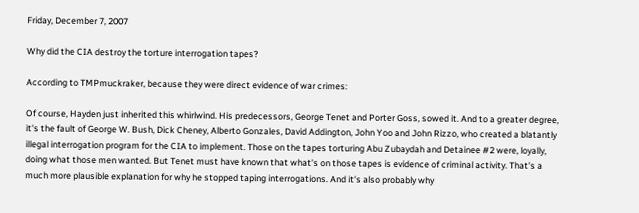Friday, December 7, 2007

Why did the CIA destroy the torture interrogation tapes?

According to TMPmuckraker, because they were direct evidence of war crimes:

Of course, Hayden just inherited this whirlwind. His predecessors, George Tenet and Porter Goss, sowed it. And to a greater degree, it's the fault of George W. Bush, Dick Cheney, Alberto Gonzales, David Addington, John Yoo and John Rizzo, who created a blatantly illegal interrogation program for the CIA to implement. Those on the tapes torturing Abu Zubaydah and Detainee #2 were, loyally, doing what those men wanted. But Tenet must have known that what's on those tapes is evidence of criminal activity. That's a much more plausible explanation for why he stopped taping interrogations. And it's also probably why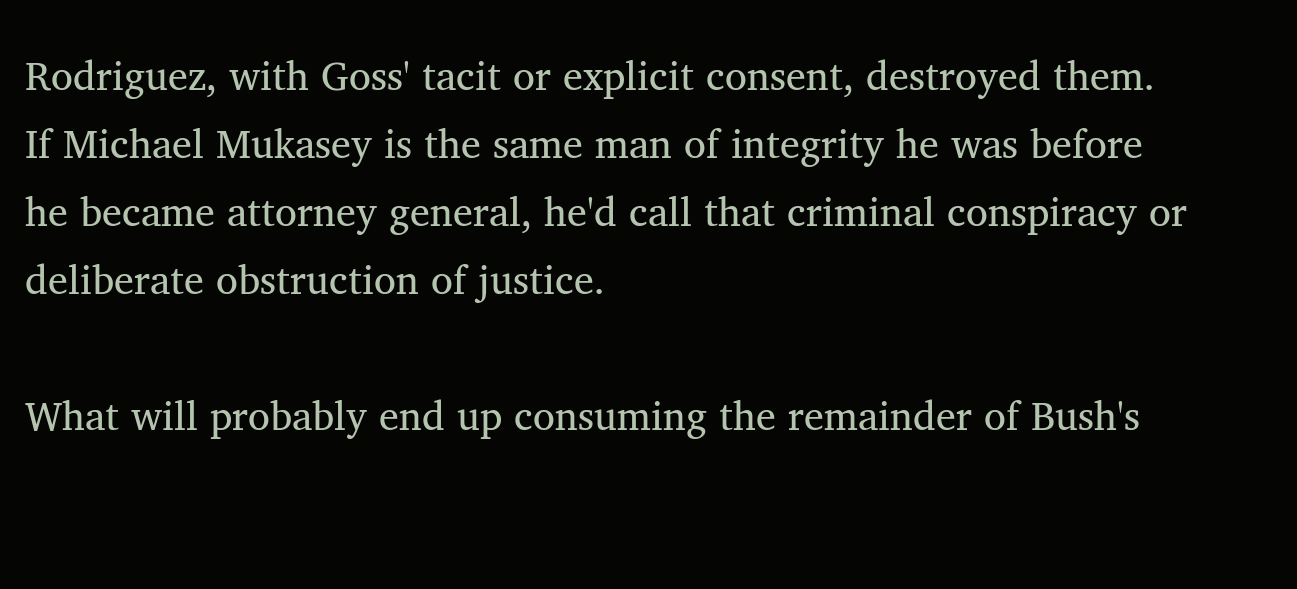Rodriguez, with Goss' tacit or explicit consent, destroyed them. If Michael Mukasey is the same man of integrity he was before he became attorney general, he'd call that criminal conspiracy or deliberate obstruction of justice.

What will probably end up consuming the remainder of Bush's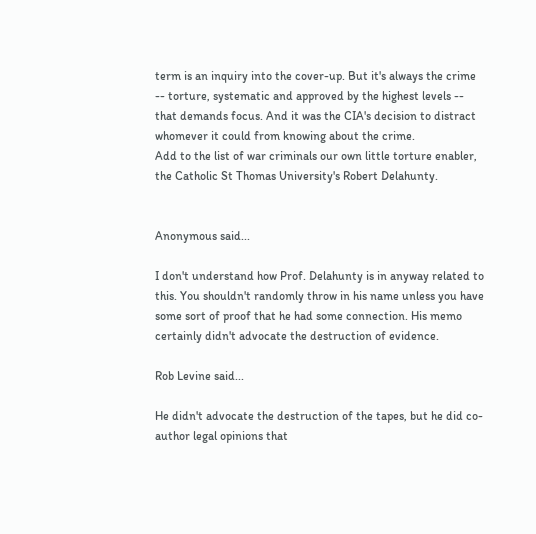term is an inquiry into the cover-up. But it's always the crime -- torture, systematic and approved by the highest levels -- that demands focus. And it was the CIA's decision to distract whomever it could from knowing about the crime.
Add to the list of war criminals our own little torture enabler, the Catholic St Thomas University's Robert Delahunty.


Anonymous said...

I don't understand how Prof. Delahunty is in anyway related to this. You shouldn't randomly throw in his name unless you have some sort of proof that he had some connection. His memo certainly didn't advocate the destruction of evidence.

Rob Levine said...

He didn't advocate the destruction of the tapes, but he did co-author legal opinions that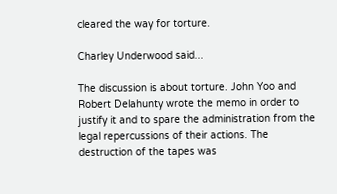cleared the way for torture.

Charley Underwood said...

The discussion is about torture. John Yoo and Robert Delahunty wrote the memo in order to justify it and to spare the administration from the legal repercussions of their actions. The destruction of the tapes was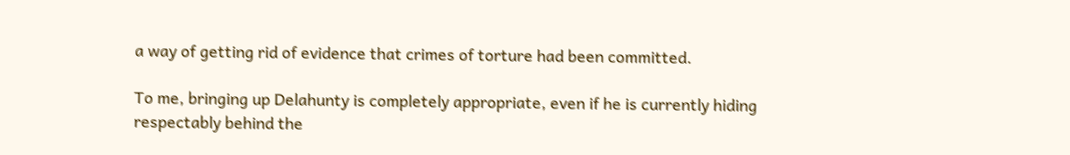a way of getting rid of evidence that crimes of torture had been committed.

To me, bringing up Delahunty is completely appropriate, even if he is currently hiding respectably behind the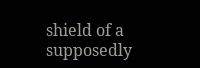shield of a supposedly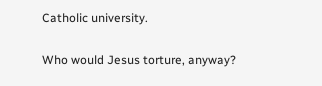Catholic university.

Who would Jesus torture, anyway?